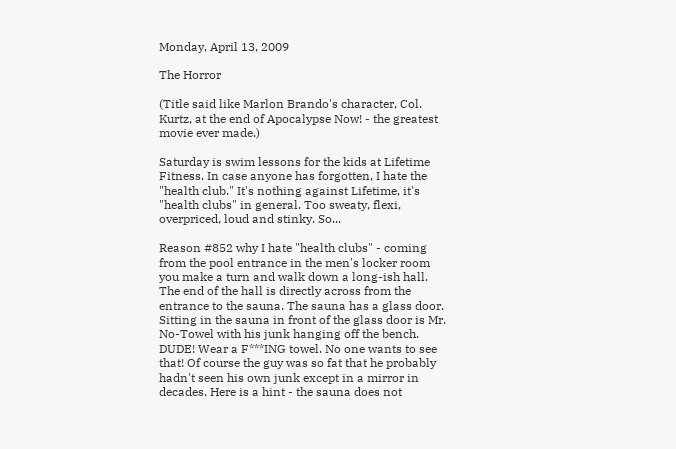Monday, April 13, 2009

The Horror

(Title said like Marlon Brando's character, Col. Kurtz, at the end of Apocalypse Now! - the greatest movie ever made.)

Saturday is swim lessons for the kids at Lifetime Fitness. In case anyone has forgotten, I hate the "health club." It's nothing against Lifetime, it's "health clubs" in general. Too sweaty, flexi, overpriced, loud and stinky. So...

Reason #852 why I hate "health clubs" - coming from the pool entrance in the men's locker room you make a turn and walk down a long-ish hall. The end of the hall is directly across from the entrance to the sauna. The sauna has a glass door. Sitting in the sauna in front of the glass door is Mr. No-Towel with his junk hanging off the bench. DUDE! Wear a F***ING towel. No one wants to see that! Of course the guy was so fat that he probably hadn't seen his own junk except in a mirror in decades. Here is a hint - the sauna does not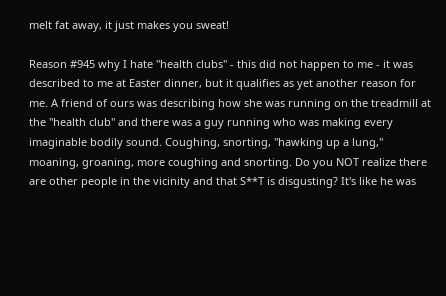melt fat away, it just makes you sweat!

Reason #945 why I hate "health clubs" - this did not happen to me - it was described to me at Easter dinner, but it qualifies as yet another reason for me. A friend of ours was describing how she was running on the treadmill at the "health club" and there was a guy running who was making every imaginable bodily sound. Coughing, snorting, "hawking up a lung," moaning, groaning, more coughing and snorting. Do you NOT realize there are other people in the vicinity and that S**T is disgusting? It's like he was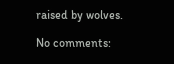raised by wolves.

No comments: